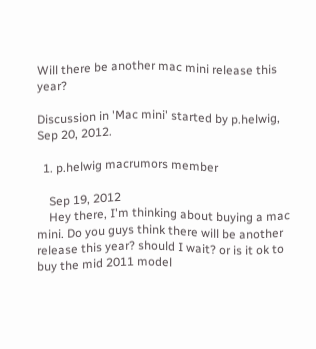Will there be another mac mini release this year?

Discussion in 'Mac mini' started by p.helwig, Sep 20, 2012.

  1. p.helwig macrumors member

    Sep 19, 2012
    Hey there, I'm thinking about buying a mac mini. Do you guys think there will be another release this year? should I wait? or is it ok to buy the mid 2011 model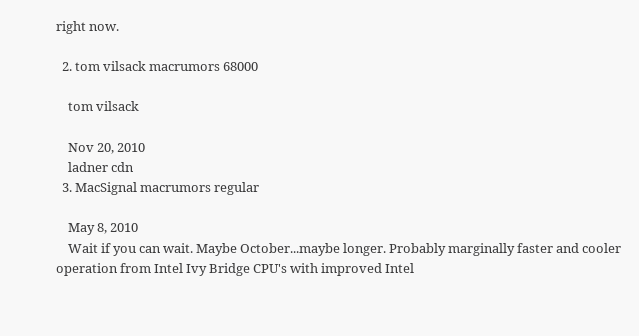right now.

  2. tom vilsack macrumors 68000

    tom vilsack

    Nov 20, 2010
    ladner cdn
  3. MacSignal macrumors regular

    May 8, 2010
    Wait if you can wait. Maybe October...maybe longer. Probably marginally faster and cooler operation from Intel Ivy Bridge CPU's with improved Intel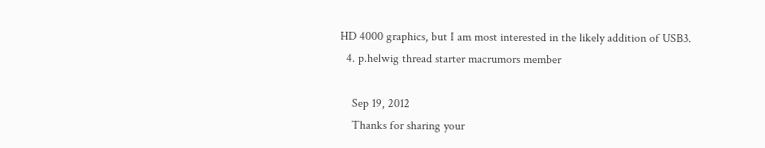HD 4000 graphics, but I am most interested in the likely addition of USB3.
  4. p.helwig thread starter macrumors member

    Sep 19, 2012
    Thanks for sharing your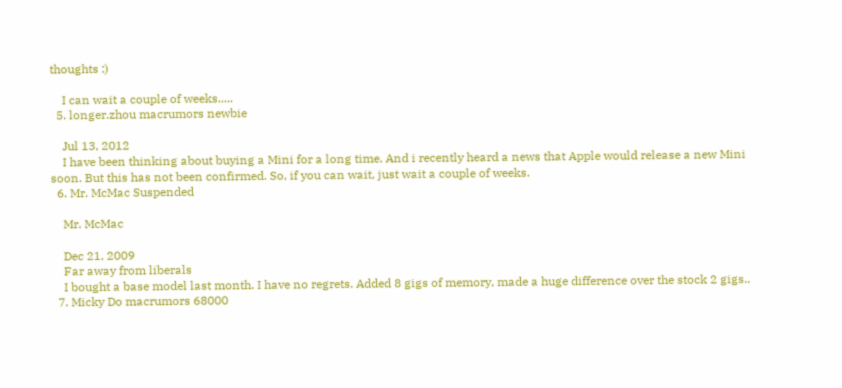thoughts :)

    I can wait a couple of weeks.....
  5. longer.zhou macrumors newbie

    Jul 13, 2012
    I have been thinking about buying a Mini for a long time. And i recently heard a news that Apple would release a new Mini soon. But this has not been confirmed. So, if you can wait, just wait a couple of weeks.
  6. Mr. McMac Suspended

    Mr. McMac

    Dec 21, 2009
    Far away from liberals
    I bought a base model last month. I have no regrets. Added 8 gigs of memory, made a huge difference over the stock 2 gigs..
  7. Micky Do macrumors 68000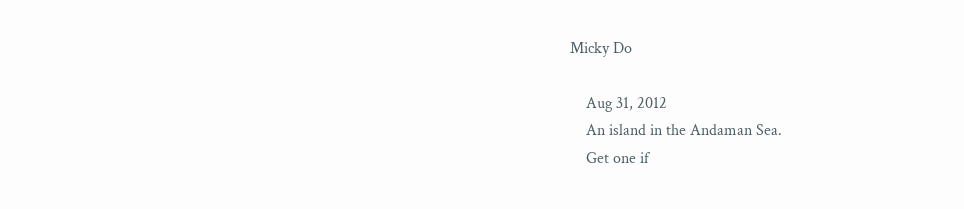Micky Do

    Aug 31, 2012
    An island in the Andaman Sea.
    Get one if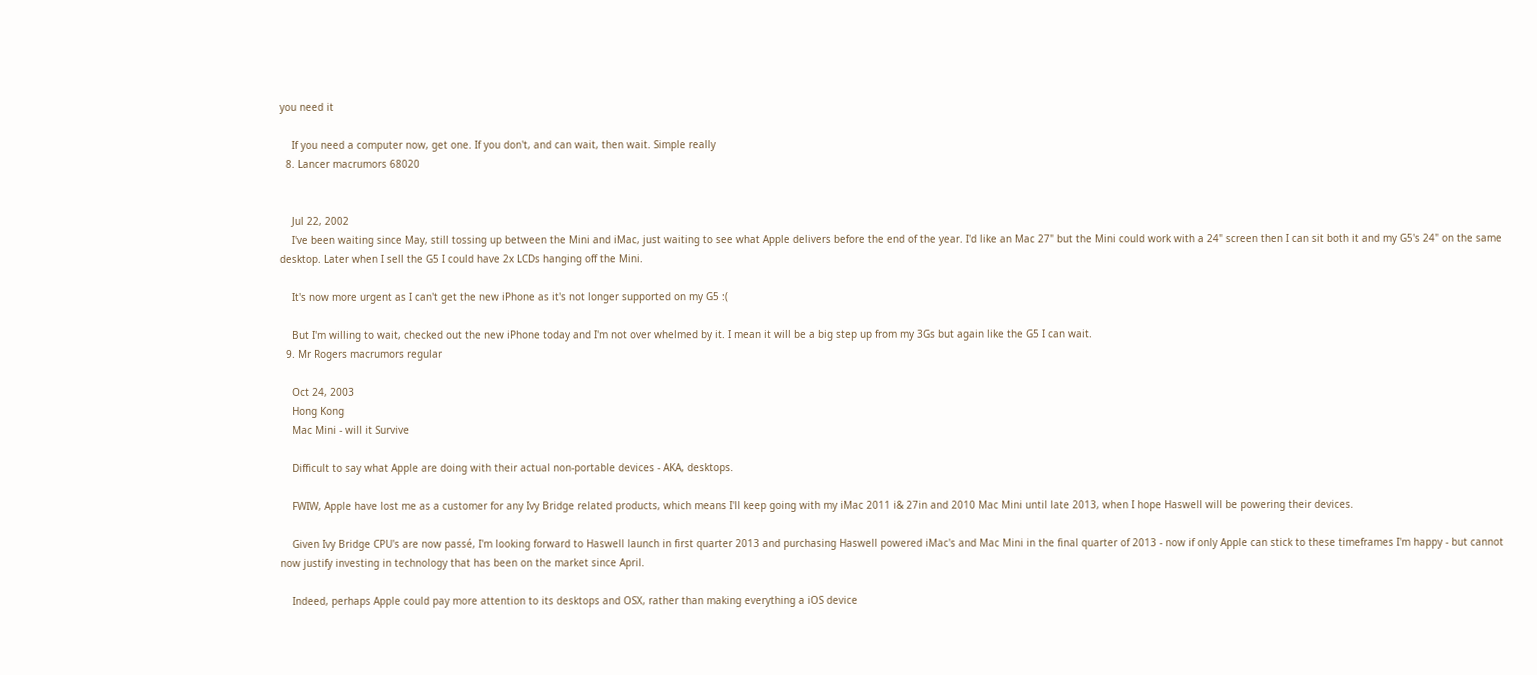you need it

    If you need a computer now, get one. If you don't, and can wait, then wait. Simple really
  8. Lancer macrumors 68020


    Jul 22, 2002
    I've been waiting since May, still tossing up between the Mini and iMac, just waiting to see what Apple delivers before the end of the year. I'd like an Mac 27" but the Mini could work with a 24" screen then I can sit both it and my G5's 24" on the same desktop. Later when I sell the G5 I could have 2x LCDs hanging off the Mini.

    It's now more urgent as I can't get the new iPhone as it's not longer supported on my G5 :(

    But I'm willing to wait, checked out the new iPhone today and I'm not over whelmed by it. I mean it will be a big step up from my 3Gs but again like the G5 I can wait.
  9. Mr Rogers macrumors regular

    Oct 24, 2003
    Hong Kong
    Mac Mini - will it Survive

    Difficult to say what Apple are doing with their actual non-portable devices - AKA, desktops.

    FWIW, Apple have lost me as a customer for any Ivy Bridge related products, which means I'll keep going with my iMac 2011 i& 27in and 2010 Mac Mini until late 2013, when I hope Haswell will be powering their devices.

    Given Ivy Bridge CPU's are now passé, I'm looking forward to Haswell launch in first quarter 2013 and purchasing Haswell powered iMac's and Mac Mini in the final quarter of 2013 - now if only Apple can stick to these timeframes I'm happy - but cannot now justify investing in technology that has been on the market since April.

    Indeed, perhaps Apple could pay more attention to its desktops and OSX, rather than making everything a iOS device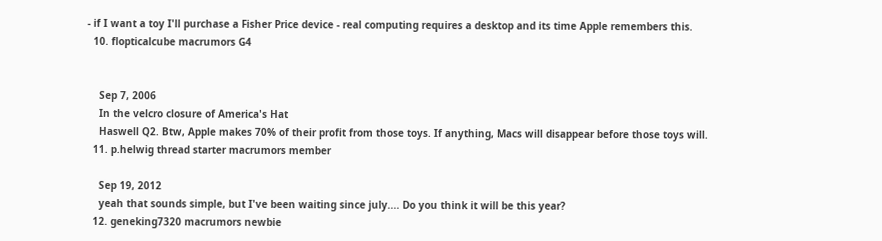- if I want a toy I'll purchase a Fisher Price device - real computing requires a desktop and its time Apple remembers this.
  10. flopticalcube macrumors G4


    Sep 7, 2006
    In the velcro closure of America's Hat
    Haswell Q2. Btw, Apple makes 70% of their profit from those toys. If anything, Macs will disappear before those toys will.
  11. p.helwig thread starter macrumors member

    Sep 19, 2012
    yeah that sounds simple, but I've been waiting since july.... Do you think it will be this year?
  12. geneking7320 macrumors newbie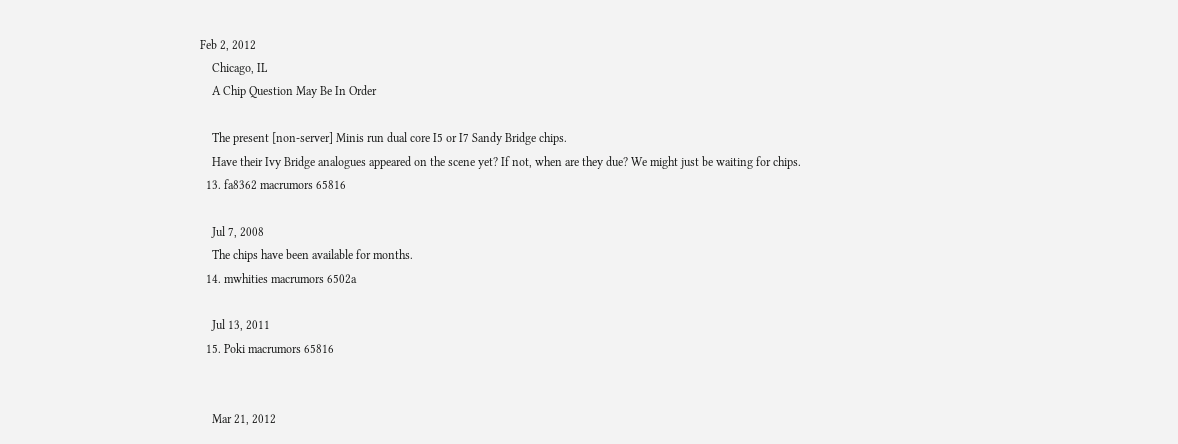Feb 2, 2012
    Chicago, IL
    A Chip Question May Be In Order

    The present [non-server] Minis run dual core I5 or I7 Sandy Bridge chips.
    Have their Ivy Bridge analogues appeared on the scene yet? If not, when are they due? We might just be waiting for chips.
  13. fa8362 macrumors 65816

    Jul 7, 2008
    The chips have been available for months.
  14. mwhities macrumors 6502a

    Jul 13, 2011
  15. Poki macrumors 65816


    Mar 21, 2012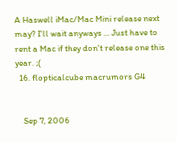A Haswell iMac/Mac Mini release next may? I'll wait anyways ... Just have to rent a Mac if they don't release one this year. ;(
  16. flopticalcube macrumors G4


    Sep 7, 2006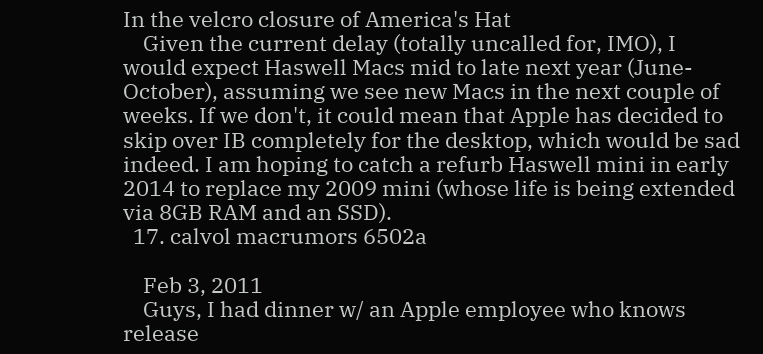In the velcro closure of America's Hat
    Given the current delay (totally uncalled for, IMO), I would expect Haswell Macs mid to late next year (June-October), assuming we see new Macs in the next couple of weeks. If we don't, it could mean that Apple has decided to skip over IB completely for the desktop, which would be sad indeed. I am hoping to catch a refurb Haswell mini in early 2014 to replace my 2009 mini (whose life is being extended via 8GB RAM and an SSD).
  17. calvol macrumors 6502a

    Feb 3, 2011
    Guys, I had dinner w/ an Apple employee who knows release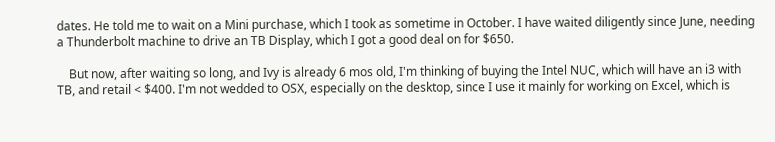dates. He told me to wait on a Mini purchase, which I took as sometime in October. I have waited diligently since June, needing a Thunderbolt machine to drive an TB Display, which I got a good deal on for $650.

    But now, after waiting so long, and Ivy is already 6 mos old, I'm thinking of buying the Intel NUC, which will have an i3 with TB, and retail < $400. I'm not wedded to OSX, especially on the desktop, since I use it mainly for working on Excel, which is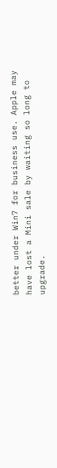better under Win7 for business use. Apple may have lost a Mini sale by waiting so long to upgrade.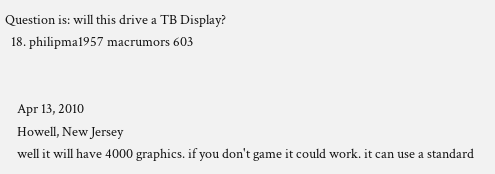Question is: will this drive a TB Display?
  18. philipma1957 macrumors 603


    Apr 13, 2010
    Howell, New Jersey
    well it will have 4000 graphics. if you don't game it could work. it can use a standard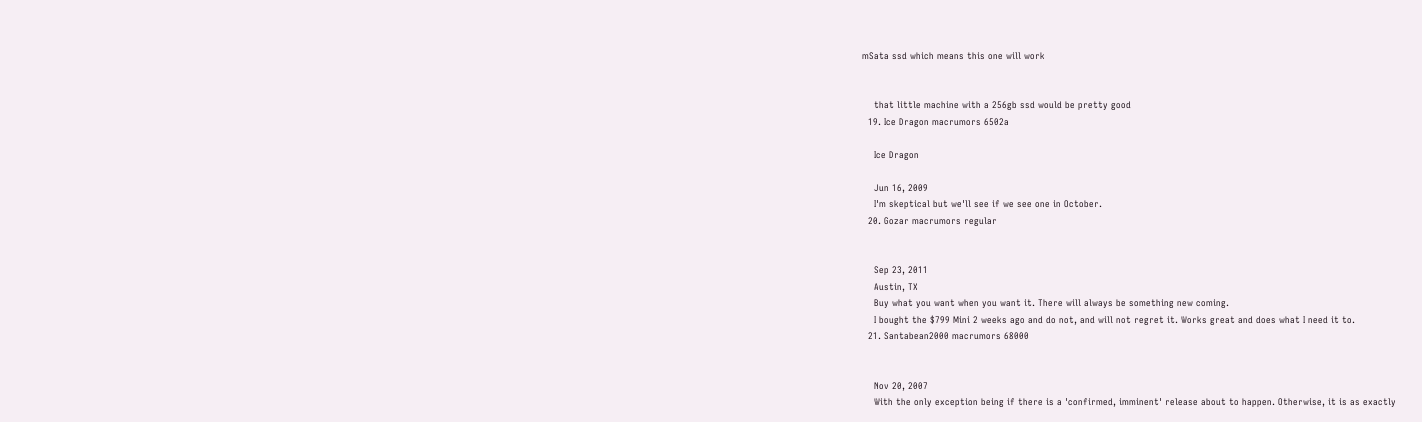mSata ssd which means this one will work


    that little machine with a 256gb ssd would be pretty good
  19. Ice Dragon macrumors 6502a

    Ice Dragon

    Jun 16, 2009
    I'm skeptical but we'll see if we see one in October.
  20. Gozar macrumors regular


    Sep 23, 2011
    Austin, TX
    Buy what you want when you want it. There will always be something new coming.
    I bought the $799 Mini 2 weeks ago and do not, and will not regret it. Works great and does what I need it to.
  21. Santabean2000 macrumors 68000


    Nov 20, 2007
    With the only exception being if there is a 'confirmed, imminent' release about to happen. Otherwise, it is as exactly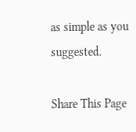as simple as you suggested.

Share This Page